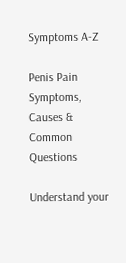Symptoms A-Z

Penis Pain Symptoms, Causes & Common Questions

Understand your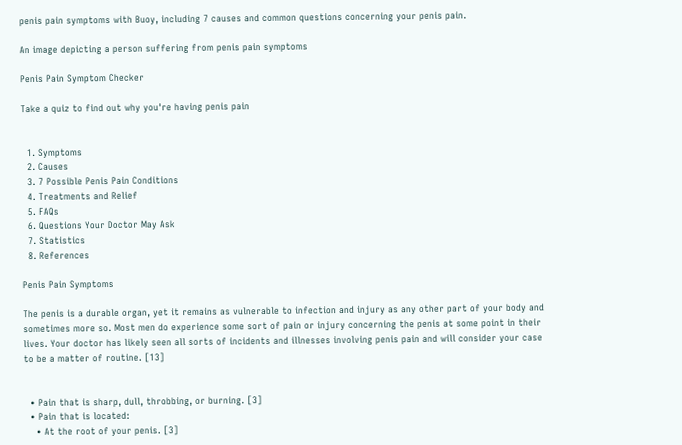penis pain symptoms with Buoy, including 7 causes and common questions concerning your penis pain.

An image depicting a person suffering from penis pain symptoms

Penis Pain Symptom Checker

Take a quiz to find out why you're having penis pain


  1. Symptoms
  2. Causes
  3. 7 Possible Penis Pain Conditions
  4. Treatments and Relief
  5. FAQs
  6. Questions Your Doctor May Ask
  7. Statistics
  8. References

Penis Pain Symptoms

The penis is a durable organ, yet it remains as vulnerable to infection and injury as any other part of your body and sometimes more so. Most men do experience some sort of pain or injury concerning the penis at some point in their lives. Your doctor has likely seen all sorts of incidents and illnesses involving penis pain and will consider your case to be a matter of routine. [13]


  • Pain that is sharp, dull, throbbing, or burning. [3]
  • Pain that is located:
    • At the root of your penis. [3]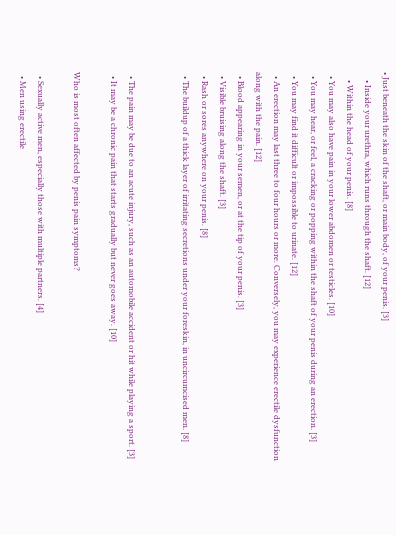• Just beneath the skin of the shaft, or main body, of your penis. [3]
    • Inside your urethra, which runs through the shaft. [12]
    • Within the head of your penis. [8]
  • You may also have pain in your lower abdomen or testicles. [10]
  • You may hear, or feel, a cracking or popping within the shaft of your penis during an erection. [3]
  • You may find it difficult or impossible to urinate. [12]
  • An erection may last three to four hours or more. Conversely, you may experience erectile dysfunction along with the pain. [12]
  • Blood appearing in your semen, or at the tip of your penis. [3]
  • Visible bruising along the shaft. [3]
  • Rash or sores anywhere on your penis. [8]
  • The buildup of a thick layer of irritating secretions under your foreskin, in uncircumcised men. [8]


  • The pain may be due to an acute injury, such as an automobile accident or hit while playing a sport. [3]
  • It may be a chronic pain that starts gradually but never goes away. [10]

Who is most often affected by penis pain symptoms?

  • Sexually active men, especially those with multiple partners. [4]
  • Men using erectile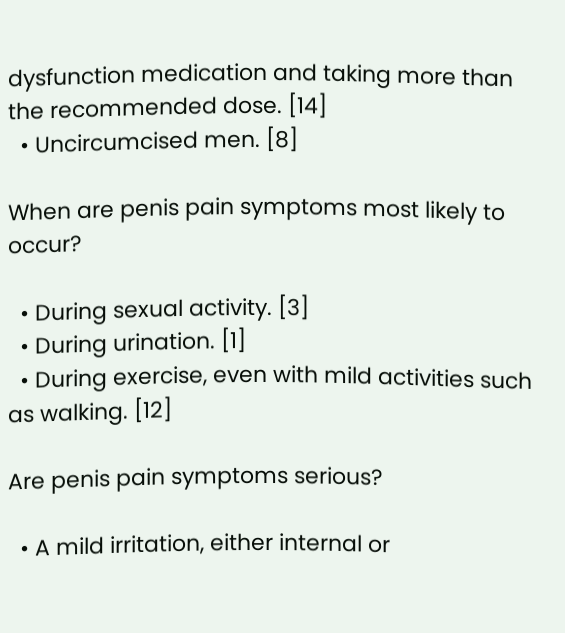dysfunction medication and taking more than the recommended dose. [14]
  • Uncircumcised men. [8]

When are penis pain symptoms most likely to occur?

  • During sexual activity. [3]
  • During urination. [1]
  • During exercise, even with mild activities such as walking. [12]

Are penis pain symptoms serious?

  • A mild irritation, either internal or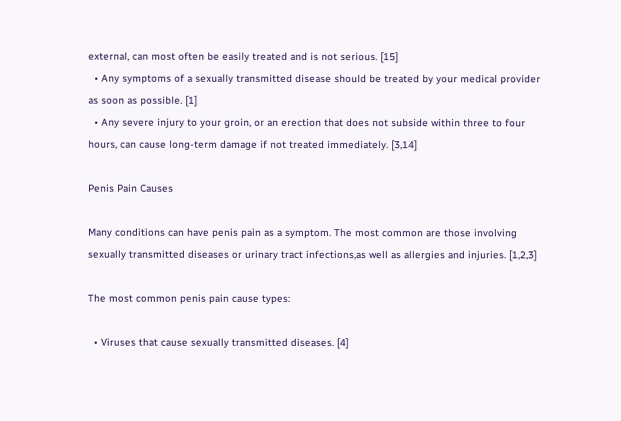external, can most often be easily treated and is not serious. [15]
  • Any symptoms of a sexually transmitted disease should be treated by your medical provider as soon as possible. [1]
  • Any severe injury to your groin, or an erection that does not subside within three to four hours, can cause long-term damage if not treated immediately. [3,14]

Penis Pain Causes

Many conditions can have penis pain as a symptom. The most common are those involving sexually transmitted diseases or urinary tract infections,as well as allergies and injuries. [1,2,3]

The most common penis pain cause types:

  • Viruses that cause sexually transmitted diseases. [4]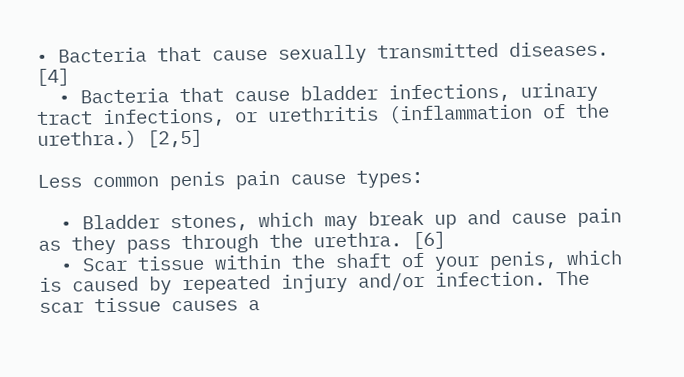• Bacteria that cause sexually transmitted diseases. [4]
  • Bacteria that cause bladder infections, urinary tract infections, or urethritis (inflammation of the urethra.) [2,5]

Less common penis pain cause types:

  • Bladder stones, which may break up and cause pain as they pass through the urethra. [6]
  • Scar tissue within the shaft of your penis, which is caused by repeated injury and/or infection. The scar tissue causes a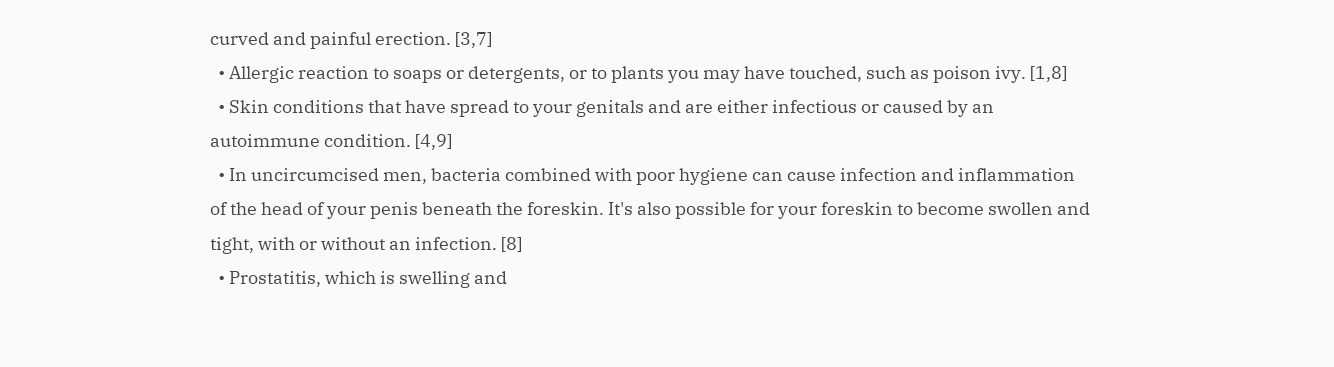curved and painful erection. [3,7]
  • Allergic reaction to soaps or detergents, or to plants you may have touched, such as poison ivy. [1,8]
  • Skin conditions that have spread to your genitals and are either infectious or caused by an autoimmune condition. [4,9]
  • In uncircumcised men, bacteria combined with poor hygiene can cause infection and inflammation of the head of your penis beneath the foreskin. It's also possible for your foreskin to become swollen and tight, with or without an infection. [8]
  • Prostatitis, which is swelling and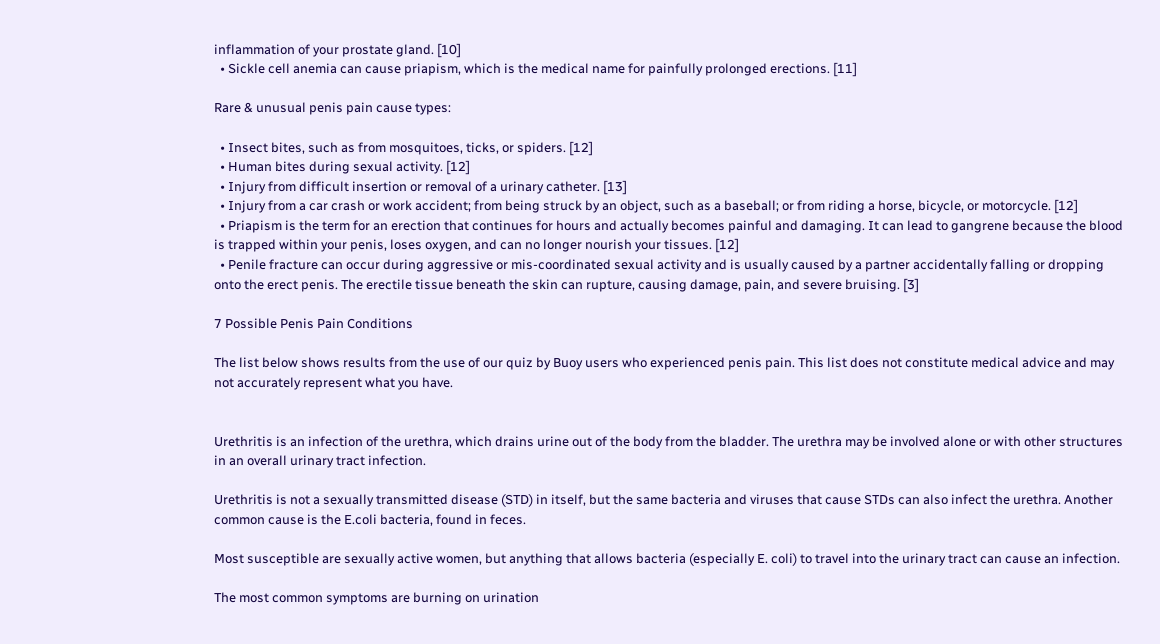inflammation of your prostate gland. [10]
  • Sickle cell anemia can cause priapism, which is the medical name for painfully prolonged erections. [11]

Rare & unusual penis pain cause types:

  • Insect bites, such as from mosquitoes, ticks, or spiders. [12]
  • Human bites during sexual activity. [12]
  • Injury from difficult insertion or removal of a urinary catheter. [13]
  • Injury from a car crash or work accident; from being struck by an object, such as a baseball; or from riding a horse, bicycle, or motorcycle. [12]
  • Priapism is the term for an erection that continues for hours and actually becomes painful and damaging. It can lead to gangrene because the blood is trapped within your penis, loses oxygen, and can no longer nourish your tissues. [12]
  • Penile fracture can occur during aggressive or mis-coordinated sexual activity and is usually caused by a partner accidentally falling or dropping onto the erect penis. The erectile tissue beneath the skin can rupture, causing damage, pain, and severe bruising. [3]

7 Possible Penis Pain Conditions

The list below shows results from the use of our quiz by Buoy users who experienced penis pain. This list does not constitute medical advice and may not accurately represent what you have.


Urethritis is an infection of the urethra, which drains urine out of the body from the bladder. The urethra may be involved alone or with other structures in an overall urinary tract infection.

Urethritis is not a sexually transmitted disease (STD) in itself, but the same bacteria and viruses that cause STDs can also infect the urethra. Another common cause is the E.coli bacteria, found in feces.

Most susceptible are sexually active women, but anything that allows bacteria (especially E. coli) to travel into the urinary tract can cause an infection.

The most common symptoms are burning on urination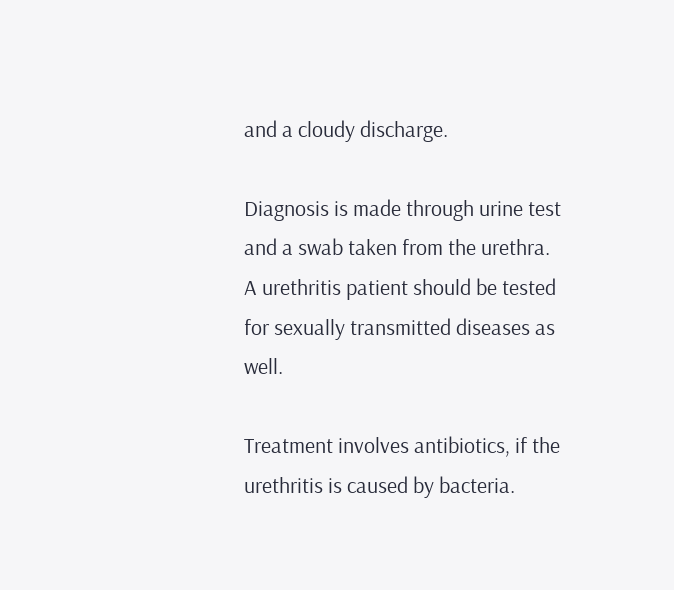and a cloudy discharge.

Diagnosis is made through urine test and a swab taken from the urethra. A urethritis patient should be tested for sexually transmitted diseases as well.

Treatment involves antibiotics, if the urethritis is caused by bacteria.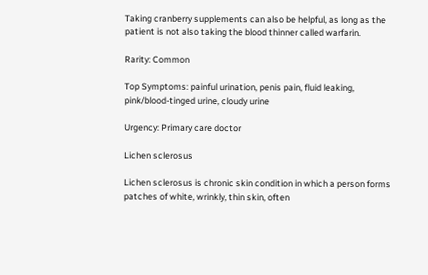Taking cranberry supplements can also be helpful, as long as the patient is not also taking the blood thinner called warfarin.

Rarity: Common

Top Symptoms: painful urination, penis pain, fluid leaking, pink/blood-tinged urine, cloudy urine

Urgency: Primary care doctor

Lichen sclerosus

Lichen sclerosus is chronic skin condition in which a person forms patches of white, wrinkly, thin skin, often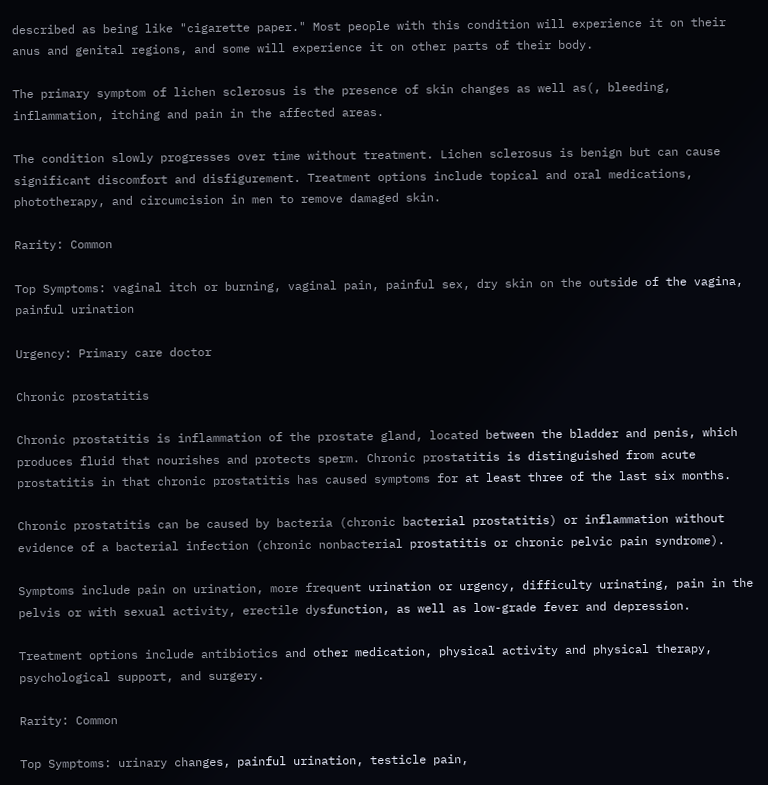described as being like "cigarette paper." Most people with this condition will experience it on their anus and genital regions, and some will experience it on other parts of their body.

The primary symptom of lichen sclerosus is the presence of skin changes as well as(, bleeding, inflammation, itching and pain in the affected areas.

The condition slowly progresses over time without treatment. Lichen sclerosus is benign but can cause significant discomfort and disfigurement. Treatment options include topical and oral medications, phototherapy, and circumcision in men to remove damaged skin.

Rarity: Common

Top Symptoms: vaginal itch or burning, vaginal pain, painful sex, dry skin on the outside of the vagina, painful urination

Urgency: Primary care doctor

Chronic prostatitis

Chronic prostatitis is inflammation of the prostate gland, located between the bladder and penis, which produces fluid that nourishes and protects sperm. Chronic prostatitis is distinguished from acute prostatitis in that chronic prostatitis has caused symptoms for at least three of the last six months.

Chronic prostatitis can be caused by bacteria (chronic bacterial prostatitis) or inflammation without evidence of a bacterial infection (chronic nonbacterial prostatitis or chronic pelvic pain syndrome).

Symptoms include pain on urination, more frequent urination or urgency, difficulty urinating, pain in the pelvis or with sexual activity, erectile dysfunction, as well as low-grade fever and depression.

Treatment options include antibiotics and other medication, physical activity and physical therapy, psychological support, and surgery.

Rarity: Common

Top Symptoms: urinary changes, painful urination, testicle pain,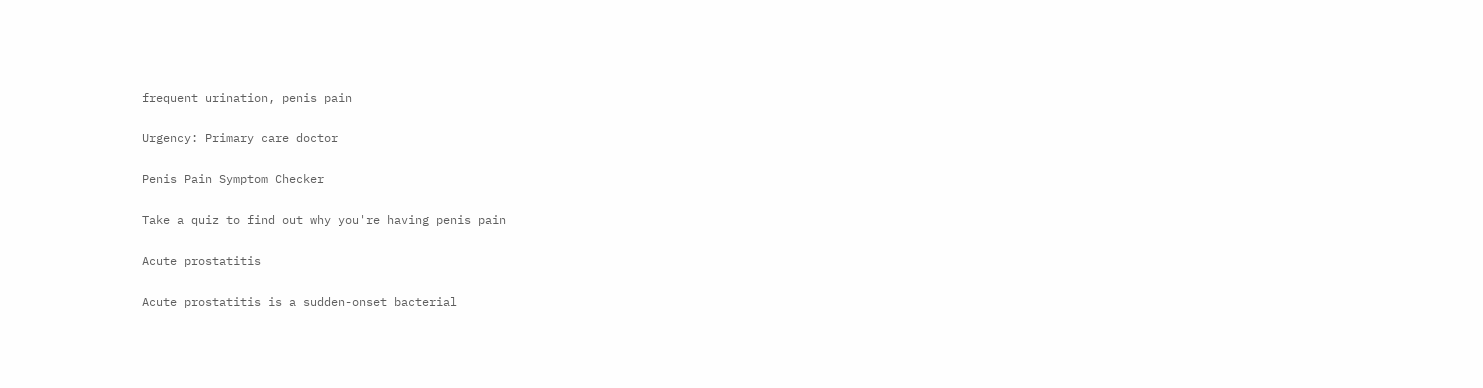frequent urination, penis pain

Urgency: Primary care doctor

Penis Pain Symptom Checker

Take a quiz to find out why you're having penis pain

Acute prostatitis

Acute prostatitis is a sudden-onset bacterial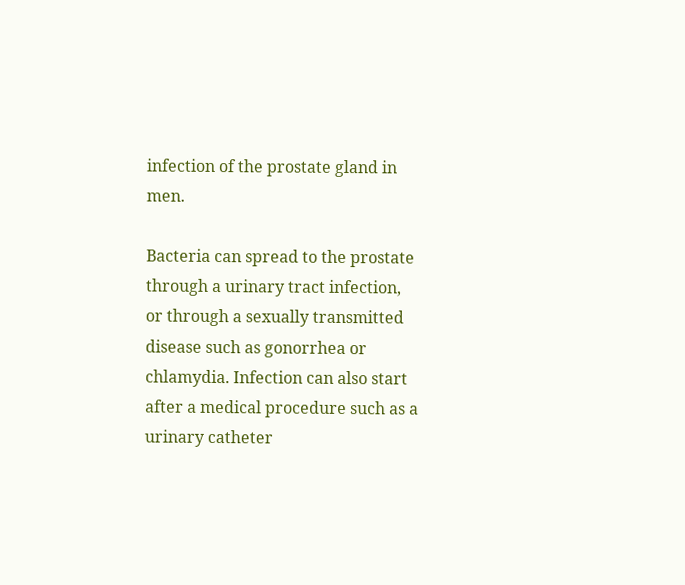infection of the prostate gland in men.

Bacteria can spread to the prostate through a urinary tract infection, or through a sexually transmitted disease such as gonorrhea or chlamydia. Infection can also start after a medical procedure such as a urinary catheter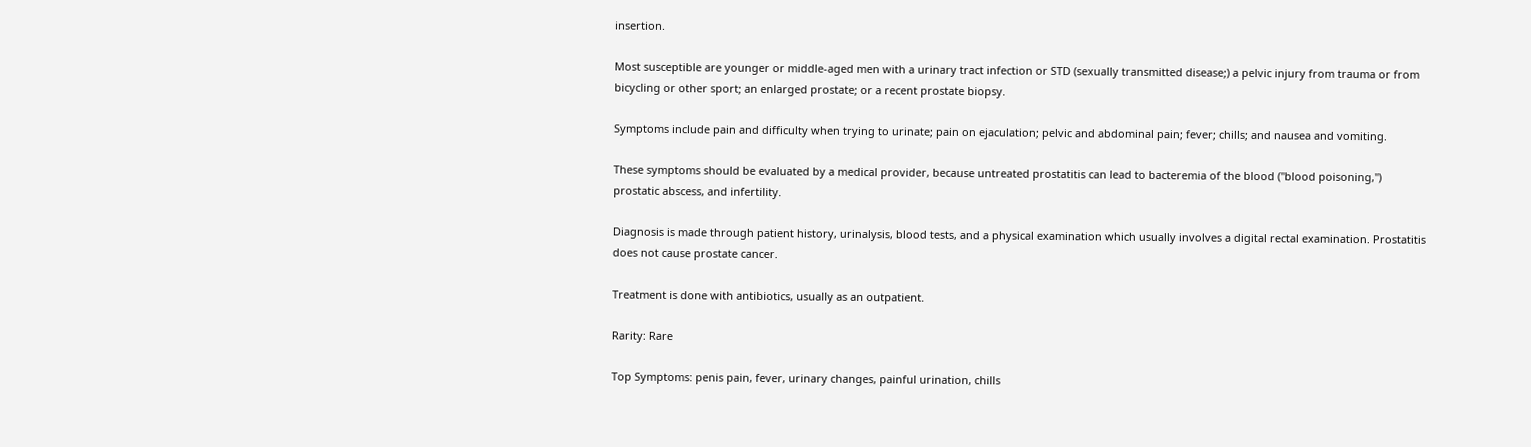insertion.

Most susceptible are younger or middle-aged men with a urinary tract infection or STD (sexually transmitted disease;) a pelvic injury from trauma or from bicycling or other sport; an enlarged prostate; or a recent prostate biopsy.

Symptoms include pain and difficulty when trying to urinate; pain on ejaculation; pelvic and abdominal pain; fever; chills; and nausea and vomiting.

These symptoms should be evaluated by a medical provider, because untreated prostatitis can lead to bacteremia of the blood ("blood poisoning,") prostatic abscess, and infertility.

Diagnosis is made through patient history, urinalysis, blood tests, and a physical examination which usually involves a digital rectal examination. Prostatitis does not cause prostate cancer.

Treatment is done with antibiotics, usually as an outpatient.

Rarity: Rare

Top Symptoms: penis pain, fever, urinary changes, painful urination, chills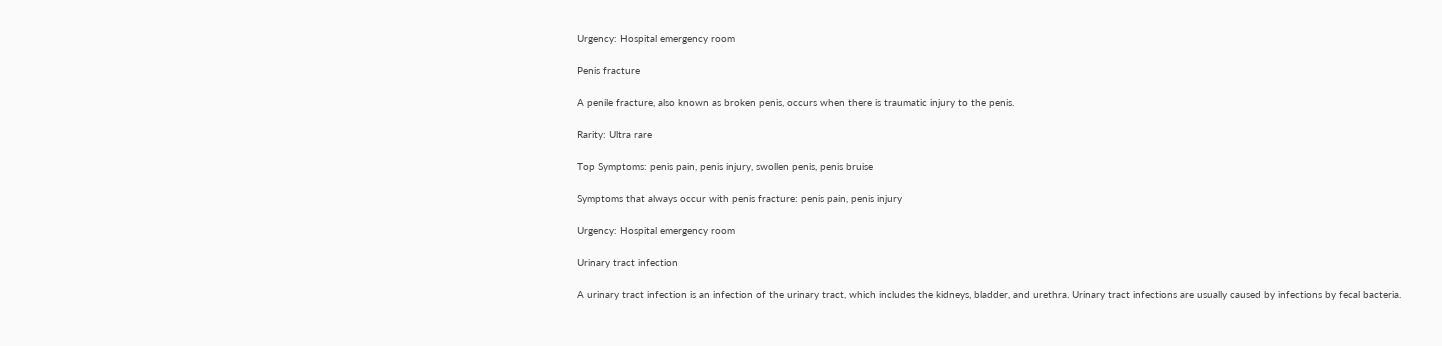Urgency: Hospital emergency room

Penis fracture

A penile fracture, also known as broken penis, occurs when there is traumatic injury to the penis.

Rarity: Ultra rare

Top Symptoms: penis pain, penis injury, swollen penis, penis bruise

Symptoms that always occur with penis fracture: penis pain, penis injury

Urgency: Hospital emergency room

Urinary tract infection

A urinary tract infection is an infection of the urinary tract, which includes the kidneys, bladder, and urethra. Urinary tract infections are usually caused by infections by fecal bacteria.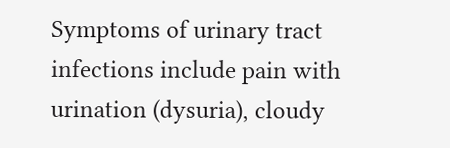Symptoms of urinary tract infections include pain with urination (dysuria), cloudy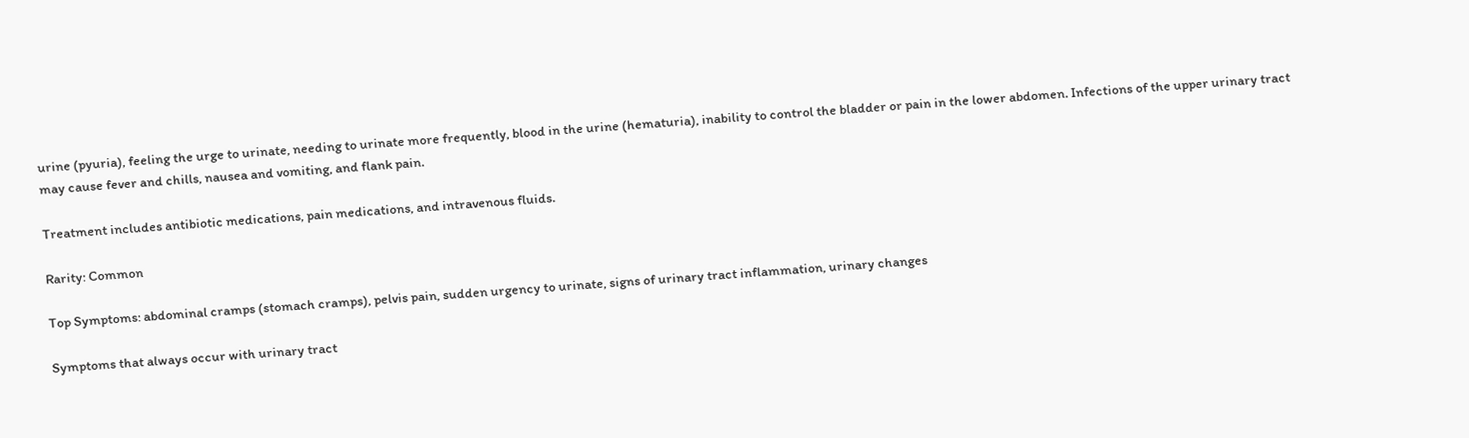urine (pyuria), feeling the urge to urinate, needing to urinate more frequently, blood in the urine (hematuria), inability to control the bladder or pain in the lower abdomen. Infections of the upper urinary tract may cause fever and chills, nausea and vomiting, and flank pain.

Treatment includes antibiotic medications, pain medications, and intravenous fluids.

Rarity: Common

Top Symptoms: abdominal cramps (stomach cramps), pelvis pain, sudden urgency to urinate, signs of urinary tract inflammation, urinary changes

Symptoms that always occur with urinary tract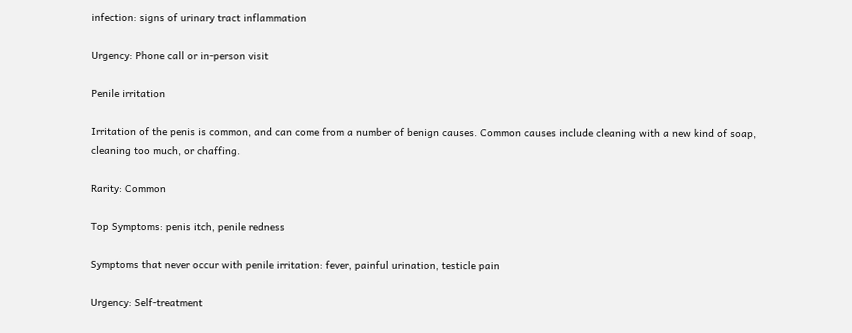infection: signs of urinary tract inflammation

Urgency: Phone call or in-person visit

Penile irritation

Irritation of the penis is common, and can come from a number of benign causes. Common causes include cleaning with a new kind of soap, cleaning too much, or chaffing.

Rarity: Common

Top Symptoms: penis itch, penile redness

Symptoms that never occur with penile irritation: fever, painful urination, testicle pain

Urgency: Self-treatment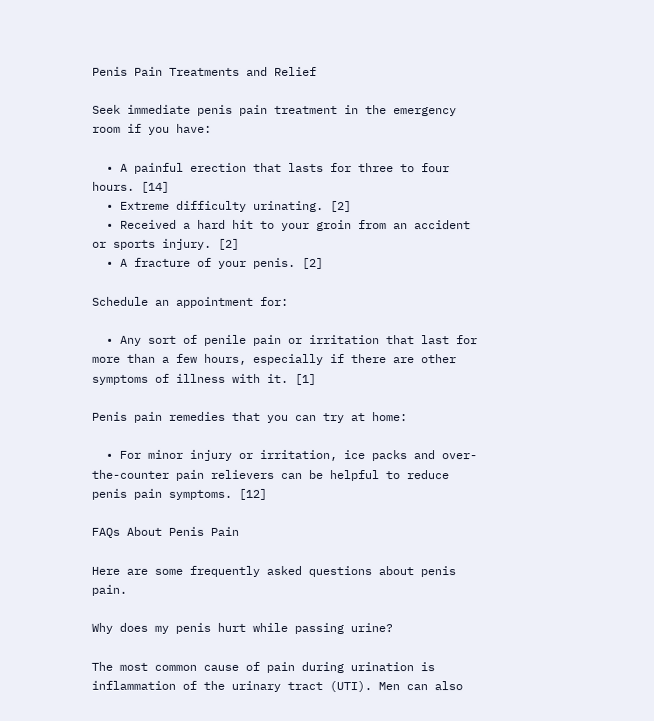Penis Pain Treatments and Relief

Seek immediate penis pain treatment in the emergency room if you have:

  • A painful erection that lasts for three to four hours. [14]
  • Extreme difficulty urinating. [2]
  • Received a hard hit to your groin from an accident or sports injury. [2]
  • A fracture of your penis. [2]

Schedule an appointment for:

  • Any sort of penile pain or irritation that last for more than a few hours, especially if there are other symptoms of illness with it. [1]

Penis pain remedies that you can try at home:

  • For minor injury or irritation, ice packs and over-the-counter pain relievers can be helpful to reduce penis pain symptoms. [12]

FAQs About Penis Pain

Here are some frequently asked questions about penis pain.

Why does my penis hurt while passing urine?

The most common cause of pain during urination is inflammation of the urinary tract (UTI). Men can also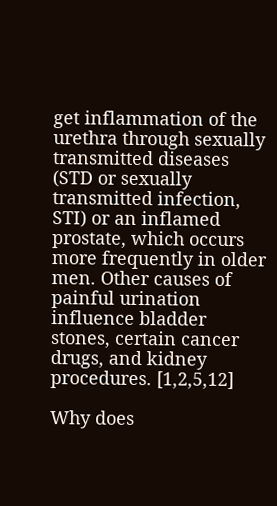get inflammation of the urethra through sexually transmitted diseases (STD or sexually transmitted infection, STI) or an inflamed prostate, which occurs more frequently in older men. Other causes of painful urination influence bladder stones, certain cancer drugs, and kidney procedures. [1,2,5,12]

Why does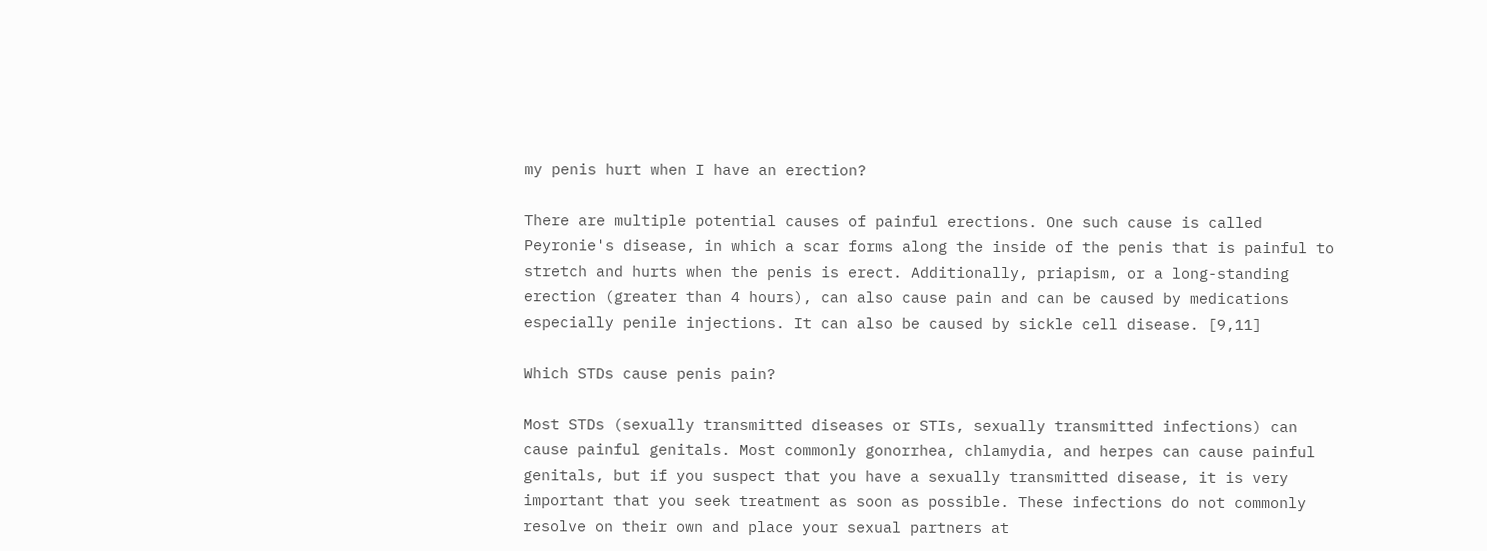my penis hurt when I have an erection?

There are multiple potential causes of painful erections. One such cause is called Peyronie's disease, in which a scar forms along the inside of the penis that is painful to stretch and hurts when the penis is erect. Additionally, priapism, or a long-standing erection (greater than 4 hours), can also cause pain and can be caused by medications especially penile injections. It can also be caused by sickle cell disease. [9,11]

Which STDs cause penis pain?

Most STDs (sexually transmitted diseases or STIs, sexually transmitted infections) can cause painful genitals. Most commonly gonorrhea, chlamydia, and herpes can cause painful genitals, but if you suspect that you have a sexually transmitted disease, it is very important that you seek treatment as soon as possible. These infections do not commonly resolve on their own and place your sexual partners at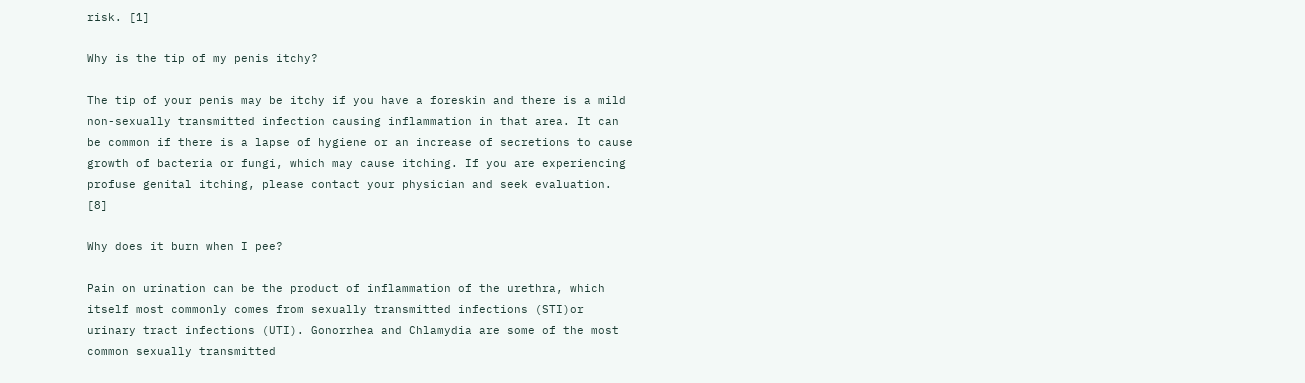risk. [1]

Why is the tip of my penis itchy?

The tip of your penis may be itchy if you have a foreskin and there is a mild non-sexually transmitted infection causing inflammation in that area. It can be common if there is a lapse of hygiene or an increase of secretions to cause growth of bacteria or fungi, which may cause itching. If you are experiencing profuse genital itching, please contact your physician and seek evaluation. [8]

Why does it burn when I pee?

Pain on urination can be the product of inflammation of the urethra, which itself most commonly comes from sexually transmitted infections (STI)or urinary tract infections (UTI). Gonorrhea and Chlamydia are some of the most common sexually transmitted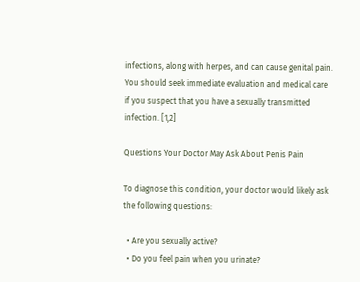infections, along with herpes, and can cause genital pain. You should seek immediate evaluation and medical care if you suspect that you have a sexually transmitted infection. [1,2]

Questions Your Doctor May Ask About Penis Pain

To diagnose this condition, your doctor would likely ask the following questions:

  • Are you sexually active?
  • Do you feel pain when you urinate?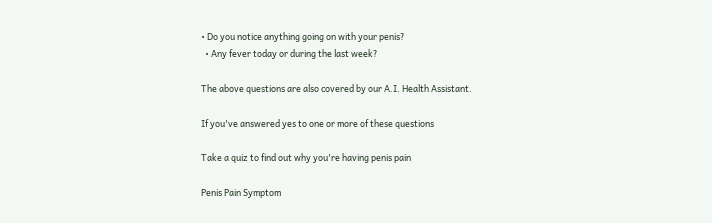• Do you notice anything going on with your penis?
  • Any fever today or during the last week?

The above questions are also covered by our A.I. Health Assistant.

If you've answered yes to one or more of these questions

Take a quiz to find out why you're having penis pain

Penis Pain Symptom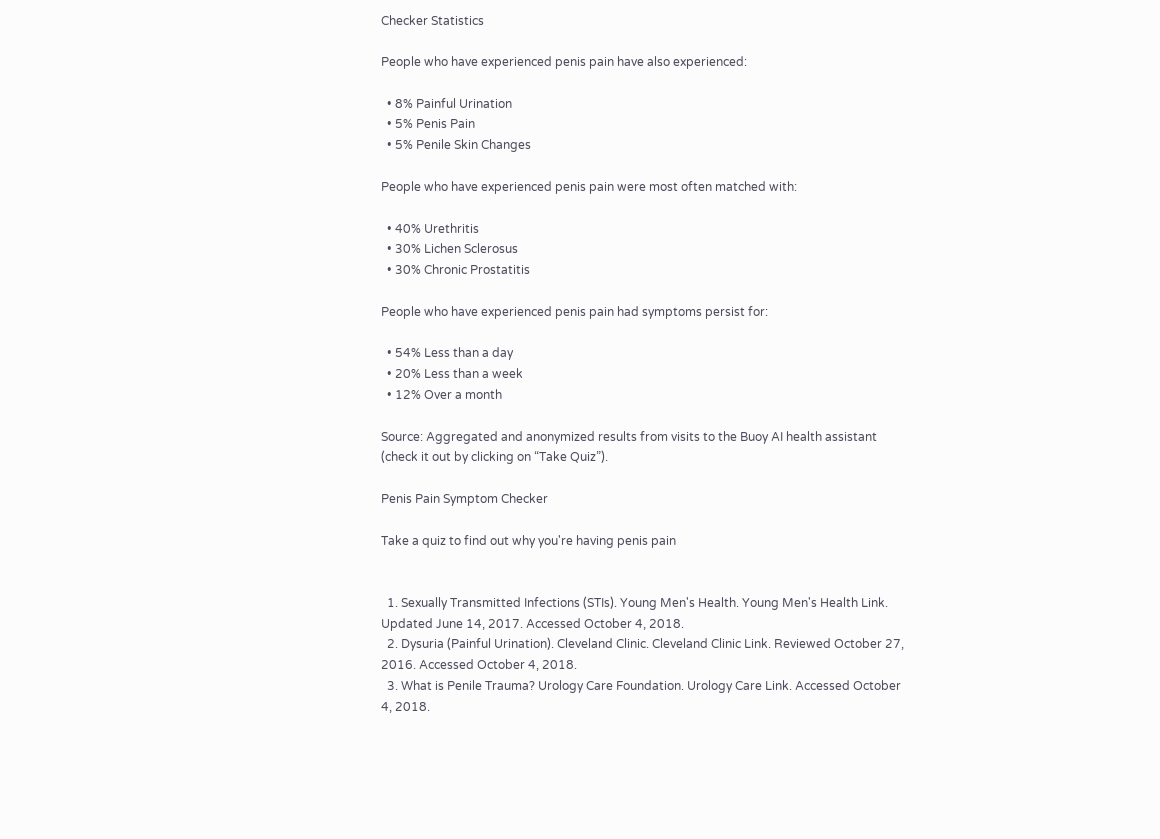Checker Statistics

People who have experienced penis pain have also experienced:

  • 8% Painful Urination
  • 5% Penis Pain
  • 5% Penile Skin Changes

People who have experienced penis pain were most often matched with:

  • 40% Urethritis
  • 30% Lichen Sclerosus
  • 30% Chronic Prostatitis

People who have experienced penis pain had symptoms persist for:

  • 54% Less than a day
  • 20% Less than a week
  • 12% Over a month

Source: Aggregated and anonymized results from visits to the Buoy AI health assistant (check it out by clicking on “Take Quiz”).

Penis Pain Symptom Checker

Take a quiz to find out why you're having penis pain


  1. Sexually Transmitted Infections (STIs). Young Men's Health. Young Men's Health Link. Updated June 14, 2017. Accessed October 4, 2018.
  2. Dysuria (Painful Urination). Cleveland Clinic. Cleveland Clinic Link. Reviewed October 27, 2016. Accessed October 4, 2018.
  3. What is Penile Trauma? Urology Care Foundation. Urology Care Link. Accessed October 4, 2018.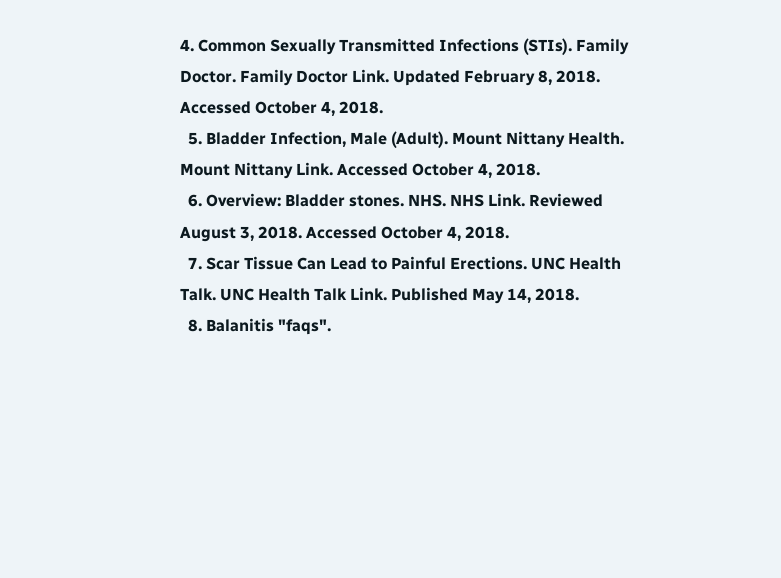4. Common Sexually Transmitted Infections (STIs). Family Doctor. Family Doctor Link. Updated February 8, 2018. Accessed October 4, 2018.
  5. Bladder Infection, Male (Adult). Mount Nittany Health. Mount Nittany Link. Accessed October 4, 2018.
  6. Overview: Bladder stones. NHS. NHS Link. Reviewed August 3, 2018. Accessed October 4, 2018.
  7. Scar Tissue Can Lead to Painful Erections. UNC Health Talk. UNC Health Talk Link. Published May 14, 2018.
  8. Balanitis "faqs".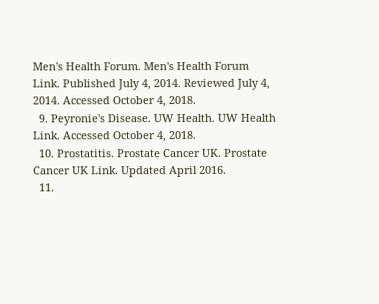Men's Health Forum. Men's Health Forum Link. Published July 4, 2014. Reviewed July 4, 2014. Accessed October 4, 2018.
  9. Peyronie's Disease. UW Health. UW Health Link. Accessed October 4, 2018.
  10. Prostatitis. Prostate Cancer UK. Prostate Cancer UK Link. Updated April 2016.
  11.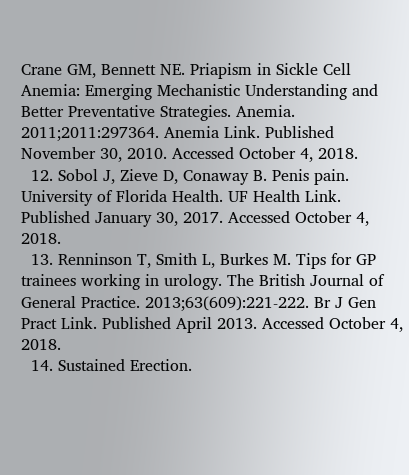Crane GM, Bennett NE. Priapism in Sickle Cell Anemia: Emerging Mechanistic Understanding and Better Preventative Strategies. Anemia. 2011;2011:297364. Anemia Link. Published November 30, 2010. Accessed October 4, 2018.
  12. Sobol J, Zieve D, Conaway B. Penis pain. University of Florida Health. UF Health Link. Published January 30, 2017. Accessed October 4, 2018.
  13. Renninson T, Smith L, Burkes M. Tips for GP trainees working in urology. The British Journal of General Practice. 2013;63(609):221-222. Br J Gen Pract Link. Published April 2013. Accessed October 4, 2018.
  14. Sustained Erection.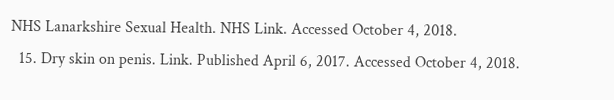NHS Lanarkshire Sexual Health. NHS Link. Accessed October 4, 2018.
  15. Dry skin on penis. Link. Published April 6, 2017. Accessed October 4, 2018.